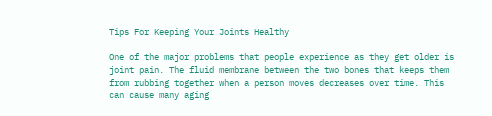Tips For Keeping Your Joints Healthy

One of the major problems that people experience as they get older is joint pain. The fluid membrane between the two bones that keeps them from rubbing together when a person moves decreases over time. This can cause many aging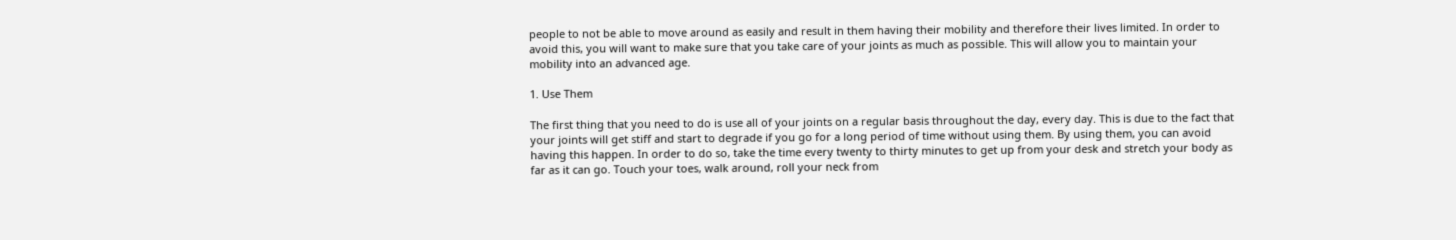people to not be able to move around as easily and result in them having their mobility and therefore their lives limited. In order to avoid this, you will want to make sure that you take care of your joints as much as possible. This will allow you to maintain your mobility into an advanced age.

1. Use Them

The first thing that you need to do is use all of your joints on a regular basis throughout the day, every day. This is due to the fact that your joints will get stiff and start to degrade if you go for a long period of time without using them. By using them, you can avoid having this happen. In order to do so, take the time every twenty to thirty minutes to get up from your desk and stretch your body as far as it can go. Touch your toes, walk around, roll your neck from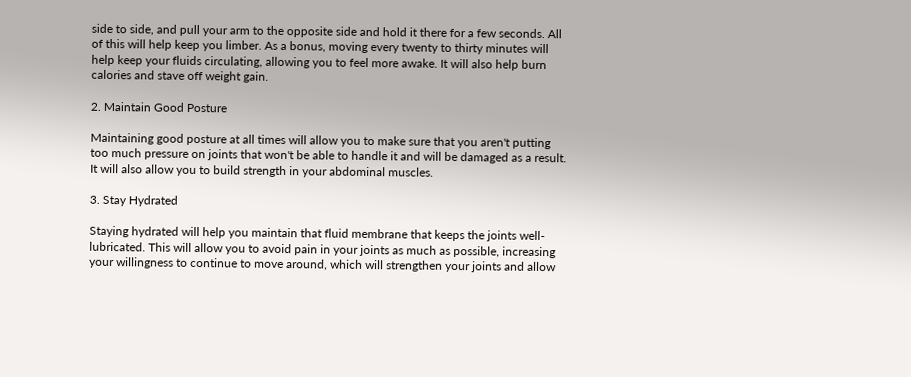side to side, and pull your arm to the opposite side and hold it there for a few seconds. All of this will help keep you limber. As a bonus, moving every twenty to thirty minutes will help keep your fluids circulating, allowing you to feel more awake. It will also help burn calories and stave off weight gain.

2. Maintain Good Posture

Maintaining good posture at all times will allow you to make sure that you aren't putting too much pressure on joints that won't be able to handle it and will be damaged as a result. It will also allow you to build strength in your abdominal muscles.

3. Stay Hydrated

Staying hydrated will help you maintain that fluid membrane that keeps the joints well-lubricated. This will allow you to avoid pain in your joints as much as possible, increasing your willingness to continue to move around, which will strengthen your joints and allow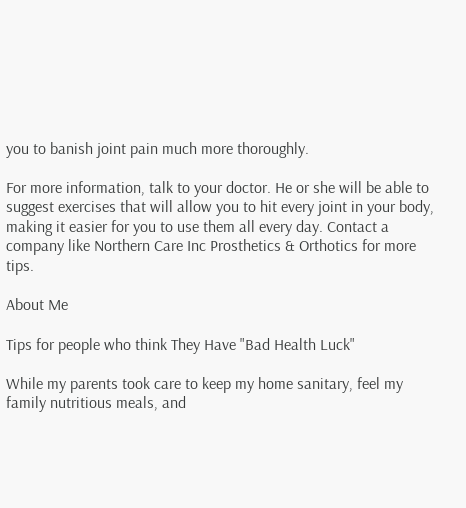you to banish joint pain much more thoroughly.

For more information, talk to your doctor. He or she will be able to suggest exercises that will allow you to hit every joint in your body, making it easier for you to use them all every day. Contact a company like Northern Care Inc Prosthetics & Orthotics for more tips.

About Me

Tips for people who think They Have "Bad Health Luck"

While my parents took care to keep my home sanitary, feel my family nutritious meals, and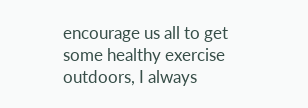encourage us all to get some healthy exercise outdoors, I always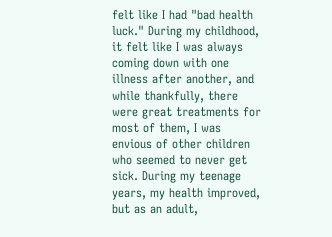felt like I had "bad health luck." During my childhood, it felt like I was always coming down with one illness after another, and while thankfully, there were great treatments for most of them, I was envious of other children who seemed to never get sick. During my teenage years, my health improved, but as an adult,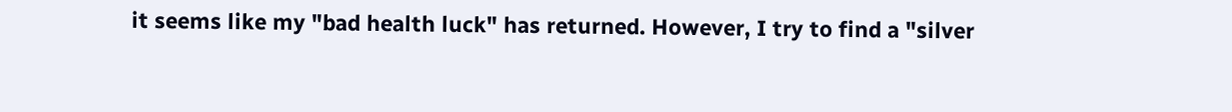it seems like my "bad health luck" has returned. However, I try to find a "silver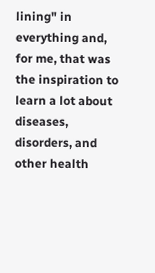lining" in everything and, for me, that was the inspiration to learn a lot about diseases, disorders, and other health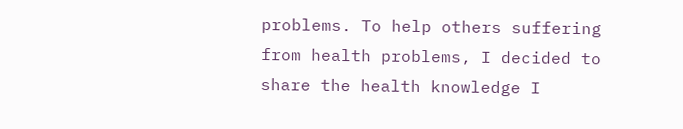problems. To help others suffering from health problems, I decided to share the health knowledge I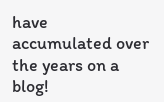have accumulated over the years on a blog!